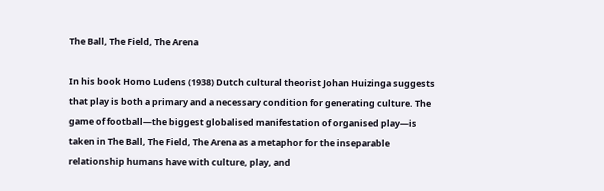The Ball, The Field, The Arena

In his book Homo Ludens (1938) Dutch cultural theorist Johan Huizinga suggests that play is both a primary and a necessary condition for generating culture. The game of football—the biggest globalised manifestation of organised play—is taken in The Ball, The Field, The Arena as a metaphor for the inseparable relationship humans have with culture, play, and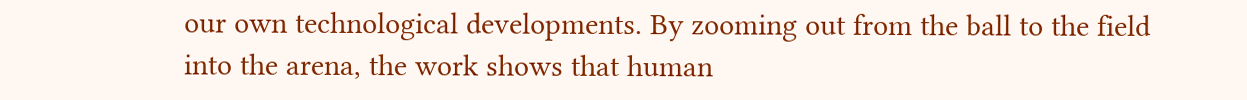our own technological developments. By zooming out from the ball to the field into the arena, the work shows that human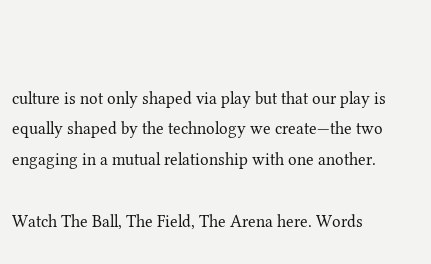culture is not only shaped via play but that our play is equally shaped by the technology we create—the two engaging in a mutual relationship with one another.

Watch The Ball, The Field, The Arena here. Words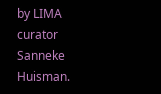by LIMA curator Sanneke Huisman.